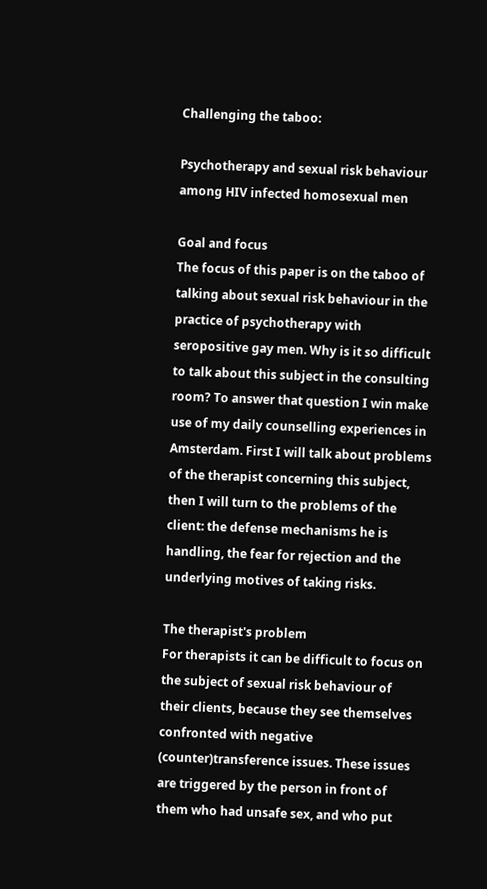Challenging the taboo:

Psychotherapy and sexual risk behaviour among HIV infected homosexual men

Goal and focus
The focus of this paper is on the taboo of talking about sexual risk behaviour in the practice of psychotherapy with seropositive gay men. Why is it so difficult to talk about this subject in the consulting room? To answer that question I win make use of my daily counselling experiences in Amsterdam. First I will talk about problems of the therapist concerning this subject, then I will turn to the problems of the client: the defense mechanisms he is handling, the fear for rejection and the underlying motives of taking risks.

The therapist's problem
For therapists it can be difficult to focus on the subject of sexual risk behaviour of their clients, because they see themselves confronted with negative (counter)transference issues. These issues are triggered by the person in front of them who had unsafe sex, and who put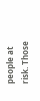people at risk. Those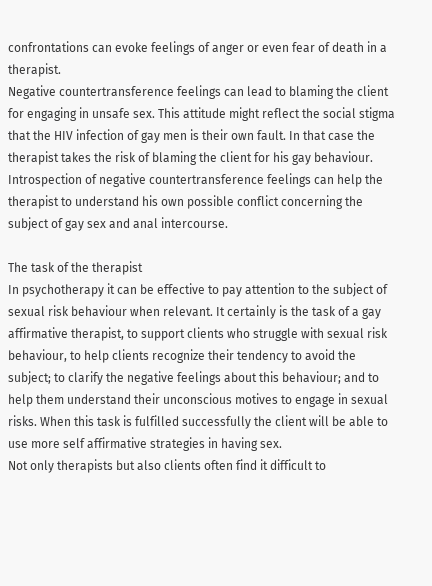confrontations can evoke feelings of anger or even fear of death in a therapist.
Negative countertransference feelings can lead to blaming the client for engaging in unsafe sex. This attitude might reflect the social stigma that the HIV infection of gay men is their own fault. In that case the therapist takes the risk of blaming the client for his gay behaviour. Introspection of negative countertransference feelings can help the therapist to understand his own possible conflict concerning the subject of gay sex and anal intercourse.

The task of the therapist
In psychotherapy it can be effective to pay attention to the subject of sexual risk behaviour when relevant. It certainly is the task of a gay affirmative therapist, to support clients who struggle with sexual risk behaviour, to help clients recognize their tendency to avoid the subject; to clarify the negative feelings about this behaviour; and to help them understand their unconscious motives to engage in sexual risks. When this task is fulfilled successfully the client will be able to use more self affirmative strategies in having sex.
Not only therapists but also clients often find it difficult to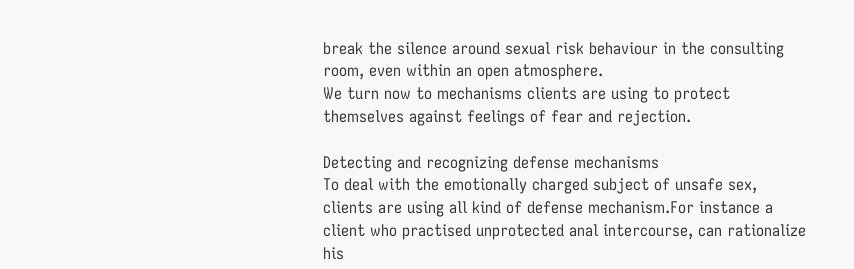break the silence around sexual risk behaviour in the consulting room, even within an open atmosphere.
We turn now to mechanisms clients are using to protect themselves against feelings of fear and rejection.

Detecting and recognizing defense mechanisms
To deal with the emotionally charged subject of unsafe sex, clients are using all kind of defense mechanism.For instance a client who practised unprotected anal intercourse, can rationalize his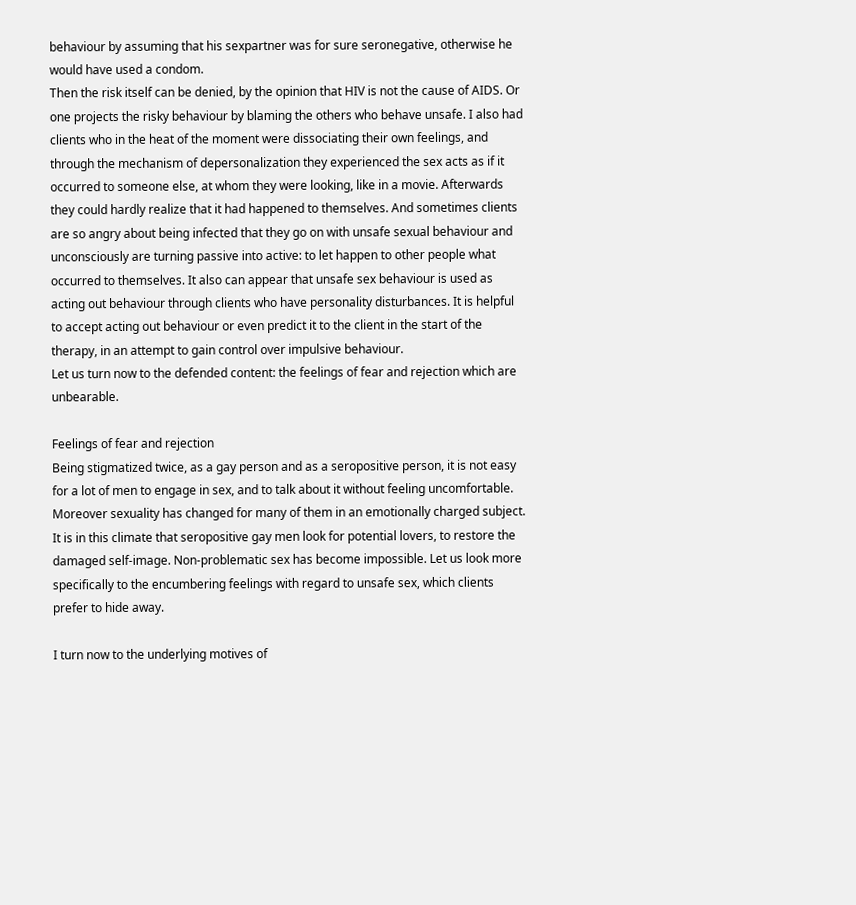behaviour by assuming that his sexpartner was for sure seronegative, otherwise he would have used a condom.
Then the risk itself can be denied, by the opinion that HIV is not the cause of AIDS. Or one projects the risky behaviour by blaming the others who behave unsafe. I also had clients who in the heat of the moment were dissociating their own feelings, and through the mechanism of depersonalization they experienced the sex acts as if it occurred to someone else, at whom they were looking, like in a movie. Afterwards they could hardly realize that it had happened to themselves. And sometimes clients are so angry about being infected that they go on with unsafe sexual behaviour and unconsciously are turning passive into active: to let happen to other people what occurred to themselves. It also can appear that unsafe sex behaviour is used as acting out behaviour through clients who have personality disturbances. It is helpful to accept acting out behaviour or even predict it to the client in the start of the therapy, in an attempt to gain control over impulsive behaviour.
Let us turn now to the defended content: the feelings of fear and rejection which are unbearable.

Feelings of fear and rejection
Being stigmatized twice, as a gay person and as a seropositive person, it is not easy for a lot of men to engage in sex, and to talk about it without feeling uncomfortable. Moreover sexuality has changed for many of them in an emotionally charged subject. It is in this climate that seropositive gay men look for potential lovers, to restore the damaged self-image. Non-problematic sex has become impossible. Let us look more specifically to the encumbering feelings with regard to unsafe sex, which clients prefer to hide away.

I turn now to the underlying motives of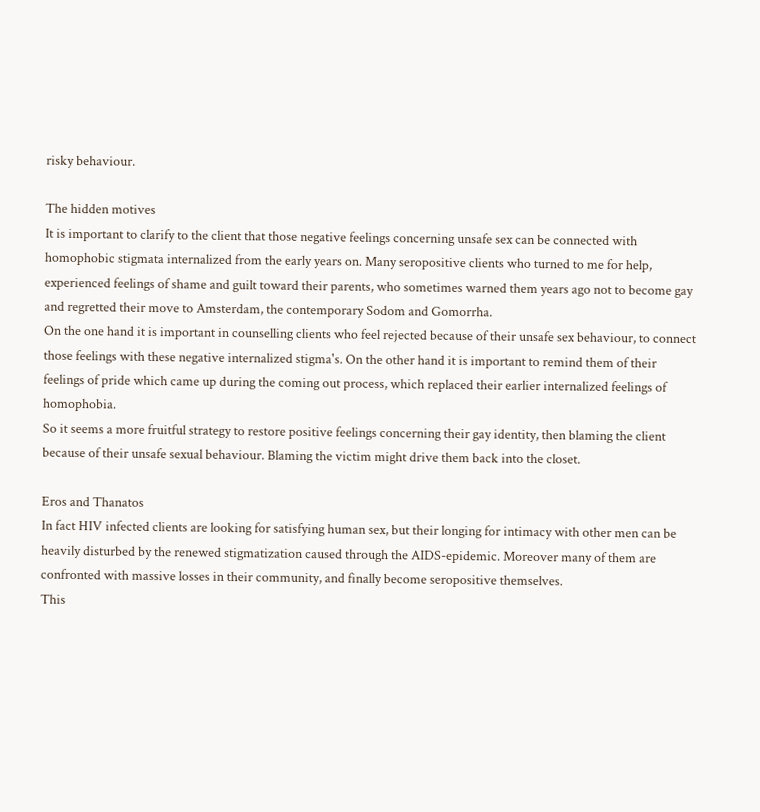risky behaviour.

The hidden motives
It is important to clarify to the client that those negative feelings concerning unsafe sex can be connected with homophobic stigmata internalized from the early years on. Many seropositive clients who turned to me for help, experienced feelings of shame and guilt toward their parents, who sometimes warned them years ago not to become gay and regretted their move to Amsterdam, the contemporary Sodom and Gomorrha.
On the one hand it is important in counselling clients who feel rejected because of their unsafe sex behaviour, to connect those feelings with these negative internalized stigma's. On the other hand it is important to remind them of their feelings of pride which came up during the coming out process, which replaced their earlier internalized feelings of homophobia.
So it seems a more fruitful strategy to restore positive feelings concerning their gay identity, then blaming the client because of their unsafe sexual behaviour. Blaming the victim might drive them back into the closet.

Eros and Thanatos
In fact HIV infected clients are looking for satisfying human sex, but their longing for intimacy with other men can be heavily disturbed by the renewed stigmatization caused through the AIDS-epidemic. Moreover many of them are confronted with massive losses in their community, and finally become seropositive themselves.
This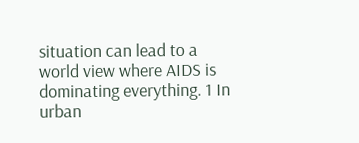situation can lead to a world view where AIDS is dominating everything. 1 In urban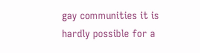gay communities it is hardly possible for a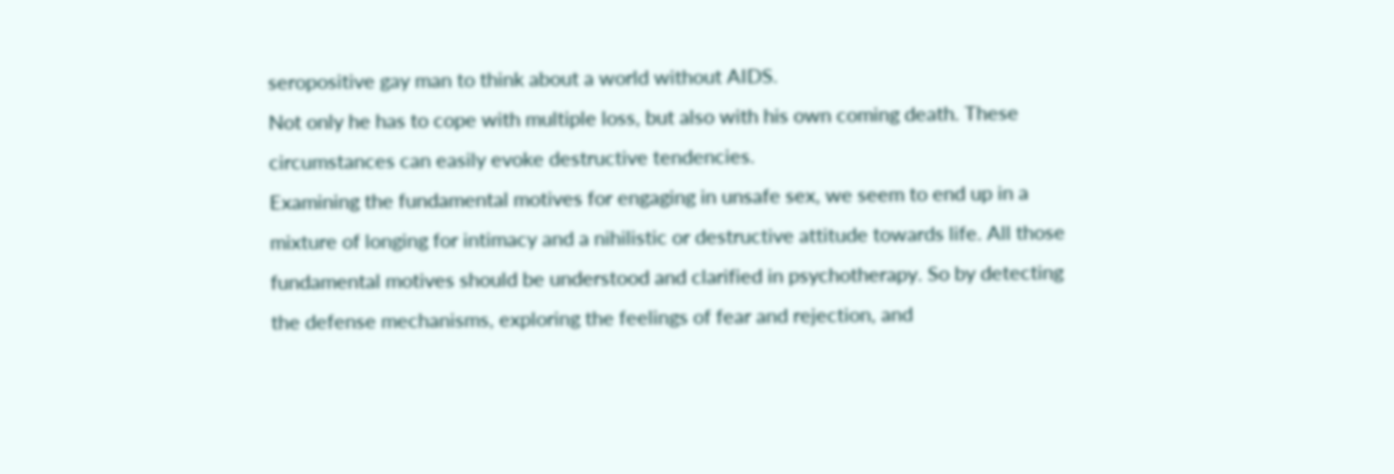seropositive gay man to think about a world without AIDS.
Not only he has to cope with multiple loss, but also with his own coming death. These circumstances can easily evoke destructive tendencies.
Examining the fundamental motives for engaging in unsafe sex, we seem to end up in a mixture of longing for intimacy and a nihilistic or destructive attitude towards life. All those fundamental motives should be understood and clarified in psychotherapy. So by detecting the defense mechanisms, exploring the feelings of fear and rejection, and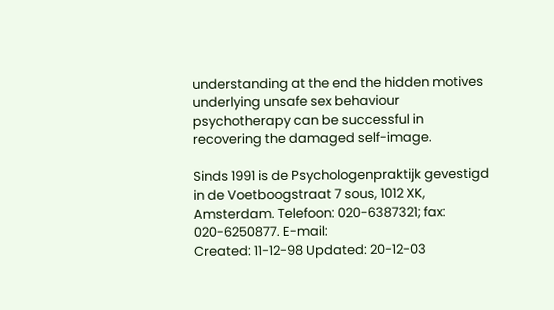understanding at the end the hidden motives underlying unsafe sex behaviour psychotherapy can be successful in recovering the damaged self-image.

Sinds 1991 is de Psychologenpraktijk gevestigd in de Voetboogstraat 7 sous, 1012 XK, Amsterdam. Telefoon: 020-6387321; fax: 020-6250877. E-mail:
Created: 11-12-98 Updated: 20-12-03